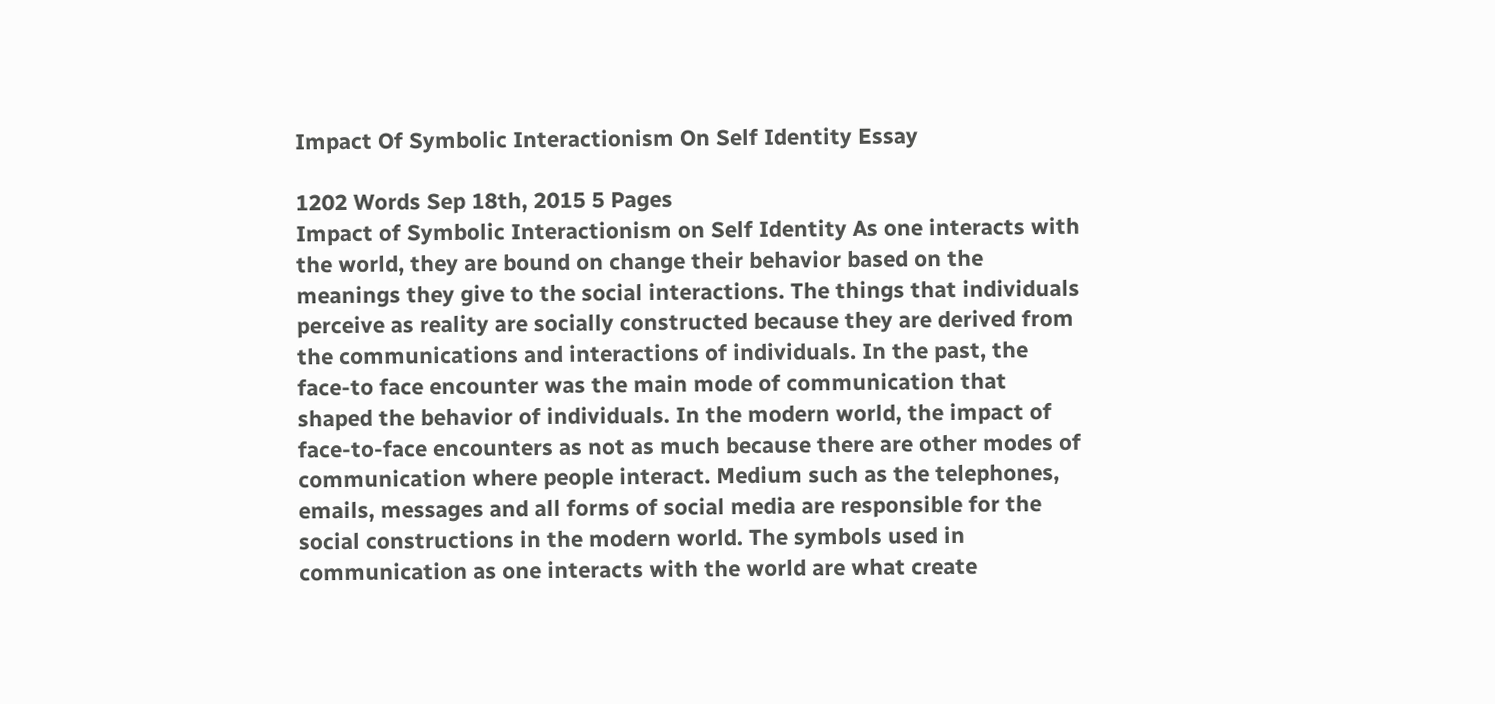Impact Of Symbolic Interactionism On Self Identity Essay

1202 Words Sep 18th, 2015 5 Pages
Impact of Symbolic Interactionism on Self Identity As one interacts with the world, they are bound on change their behavior based on the meanings they give to the social interactions. The things that individuals perceive as reality are socially constructed because they are derived from the communications and interactions of individuals. In the past, the face-to face encounter was the main mode of communication that shaped the behavior of individuals. In the modern world, the impact of face-to-face encounters as not as much because there are other modes of communication where people interact. Medium such as the telephones, emails, messages and all forms of social media are responsible for the social constructions in the modern world. The symbols used in communication as one interacts with the world are what create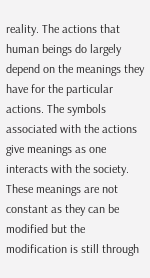reality. The actions that human beings do largely depend on the meanings they have for the particular actions. The symbols associated with the actions give meanings as one interacts with the society. These meanings are not constant as they can be modified but the modification is still through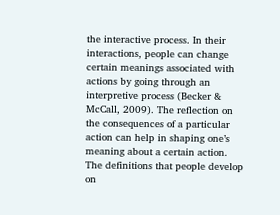the interactive process. In their interactions, people can change certain meanings associated with actions by going through an interpretive process (Becker & McCall, 2009). The reflection on the consequences of a particular action can help in shaping one’s meaning about a certain action. The definitions that people develop on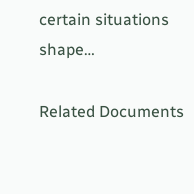certain situations shape…

Related Documents